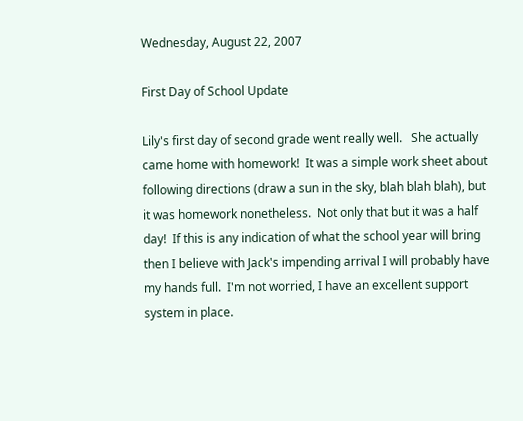Wednesday, August 22, 2007

First Day of School Update

Lily's first day of second grade went really well.   She actually came home with homework!  It was a simple work sheet about following directions (draw a sun in the sky, blah blah blah), but it was homework nonetheless.  Not only that but it was a half day!  If this is any indication of what the school year will bring then I believe with Jack's impending arrival I will probably have my hands full.  I'm not worried, I have an excellent support system in place.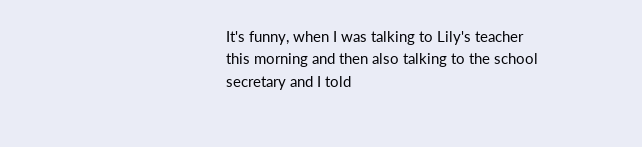It's funny, when I was talking to Lily's teacher this morning and then also talking to the school secretary and I told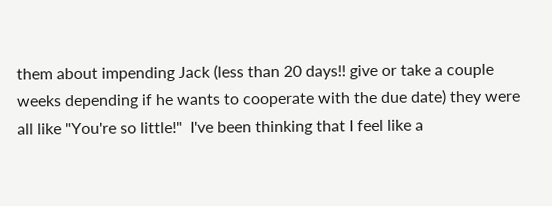them about impending Jack (less than 20 days!! give or take a couple weeks depending if he wants to cooperate with the due date) they were all like "You're so little!"  I've been thinking that I feel like a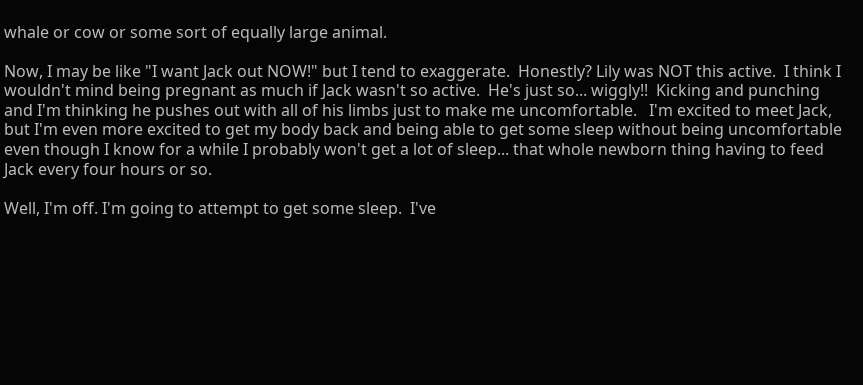whale or cow or some sort of equally large animal.

Now, I may be like "I want Jack out NOW!" but I tend to exaggerate.  Honestly? Lily was NOT this active.  I think I wouldn't mind being pregnant as much if Jack wasn't so active.  He's just so... wiggly!!  Kicking and punching and I'm thinking he pushes out with all of his limbs just to make me uncomfortable.   I'm excited to meet Jack, but I'm even more excited to get my body back and being able to get some sleep without being uncomfortable even though I know for a while I probably won't get a lot of sleep... that whole newborn thing having to feed Jack every four hours or so.

Well, I'm off. I'm going to attempt to get some sleep.  I've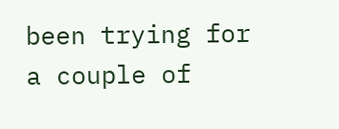been trying for a couple of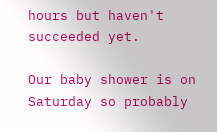hours but haven't succeeded yet.

Our baby shower is on Saturday so probably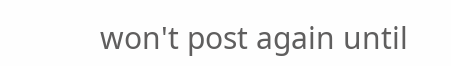won't post again until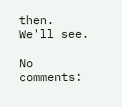then.  We'll see.

No comments: